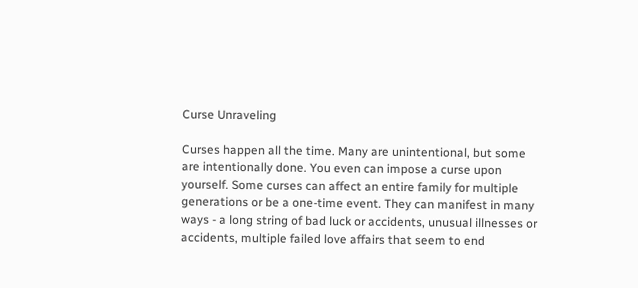Curse Unraveling

Curses happen all the time. Many are unintentional, but some are intentionally done. You even can impose a curse upon yourself. Some curses can affect an entire family for multiple generations or be a one-time event. They can manifest in many ways - a long string of bad luck or accidents, unusual illnesses or accidents, multiple failed love affairs that seem to end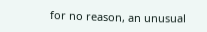for no reason, an unusual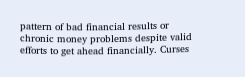pattern of bad financial results or chronic money problems despite valid efforts to get ahead financially. Curses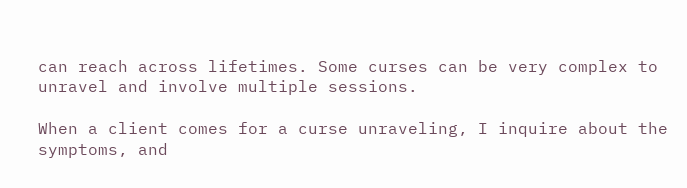can reach across lifetimes. Some curses can be very complex to unravel and involve multiple sessions.

When a client comes for a curse unraveling, I inquire about the symptoms, and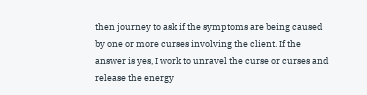then journey to ask if the symptoms are being caused by one or more curses involving the client. If the answer is yes, I work to unravel the curse or curses and release the energy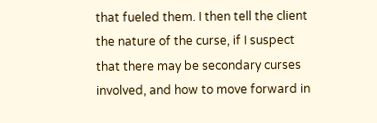that fueled them. I then tell the client the nature of the curse, if I suspect that there may be secondary curses involved, and how to move forward in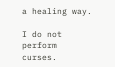a healing way.

I do not perform curses.